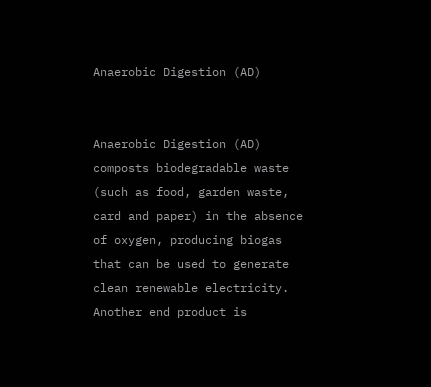Anaerobic Digestion (AD)


Anaerobic Digestion (AD) composts biodegradable waste (such as food, garden waste, card and paper) in the absence of oxygen, producing biogas that can be used to generate clean renewable electricity. Another end product is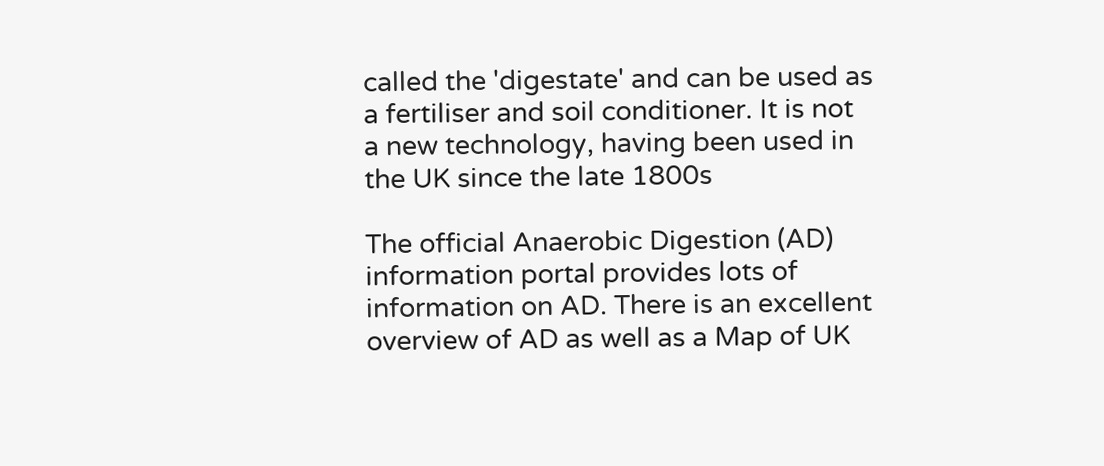called the 'digestate' and can be used as a fertiliser and soil conditioner. It is not a new technology, having been used in the UK since the late 1800s

The official Anaerobic Digestion (AD) information portal provides lots of information on AD. There is an excellent overview of AD as well as a Map of UK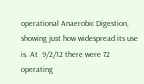operational Anaerobic Digestion, showing just how widespread its use is. At  9/2/12 there were 72 operating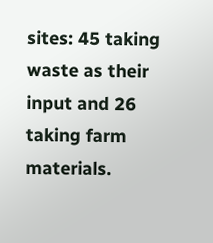sites: 45 taking waste as their input and 26 taking farm materials.